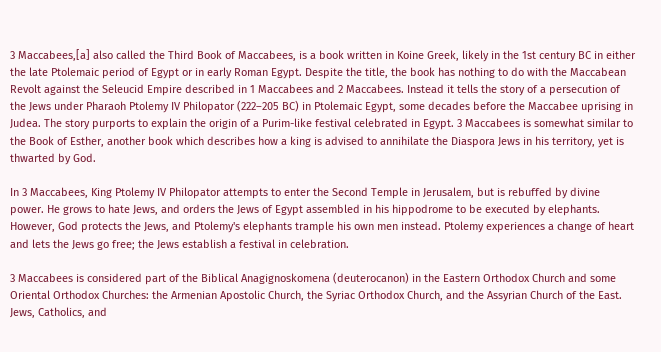3 Maccabees,[a] also called the Third Book of Maccabees, is a book written in Koine Greek, likely in the 1st century BC in either the late Ptolemaic period of Egypt or in early Roman Egypt. Despite the title, the book has nothing to do with the Maccabean Revolt against the Seleucid Empire described in 1 Maccabees and 2 Maccabees. Instead it tells the story of a persecution of the Jews under Pharaoh Ptolemy IV Philopator (222–205 BC) in Ptolemaic Egypt, some decades before the Maccabee uprising in Judea. The story purports to explain the origin of a Purim-like festival celebrated in Egypt. 3 Maccabees is somewhat similar to the Book of Esther, another book which describes how a king is advised to annihilate the Diaspora Jews in his territory, yet is thwarted by God.

In 3 Maccabees, King Ptolemy IV Philopator attempts to enter the Second Temple in Jerusalem, but is rebuffed by divine power. He grows to hate Jews, and orders the Jews of Egypt assembled in his hippodrome to be executed by elephants. However, God protects the Jews, and Ptolemy's elephants trample his own men instead. Ptolemy experiences a change of heart and lets the Jews go free; the Jews establish a festival in celebration.

3 Maccabees is considered part of the Biblical Anagignoskomena (deuterocanon) in the Eastern Orthodox Church and some Oriental Orthodox Churches: the Armenian Apostolic Church, the Syriac Orthodox Church, and the Assyrian Church of the East. Jews, Catholics, and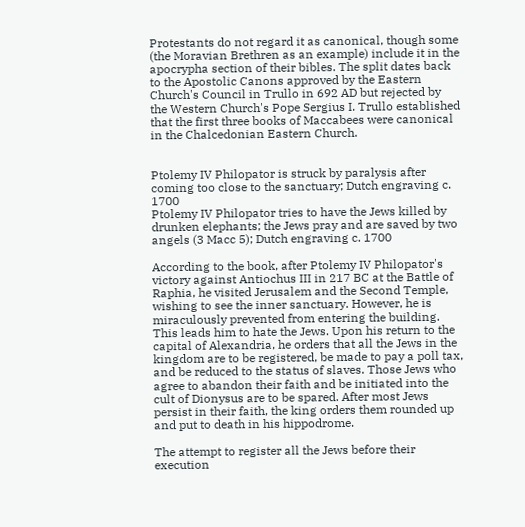Protestants do not regard it as canonical, though some (the Moravian Brethren as an example) include it in the apocrypha section of their bibles. The split dates back to the Apostolic Canons approved by the Eastern Church's Council in Trullo in 692 AD but rejected by the Western Church's Pope Sergius I. Trullo established that the first three books of Maccabees were canonical in the Chalcedonian Eastern Church.


Ptolemy IV Philopator is struck by paralysis after coming too close to the sanctuary; Dutch engraving c. 1700
Ptolemy IV Philopator tries to have the Jews killed by drunken elephants; the Jews pray and are saved by two angels (3 Macc 5); Dutch engraving c. 1700

According to the book, after Ptolemy IV Philopator's victory against Antiochus III in 217 BC at the Battle of Raphia, he visited Jerusalem and the Second Temple, wishing to see the inner sanctuary. However, he is miraculously prevented from entering the building. This leads him to hate the Jews. Upon his return to the capital of Alexandria, he orders that all the Jews in the kingdom are to be registered, be made to pay a poll tax, and be reduced to the status of slaves. Those Jews who agree to abandon their faith and be initiated into the cult of Dionysus are to be spared. After most Jews persist in their faith, the king orders them rounded up and put to death in his hippodrome.

The attempt to register all the Jews before their execution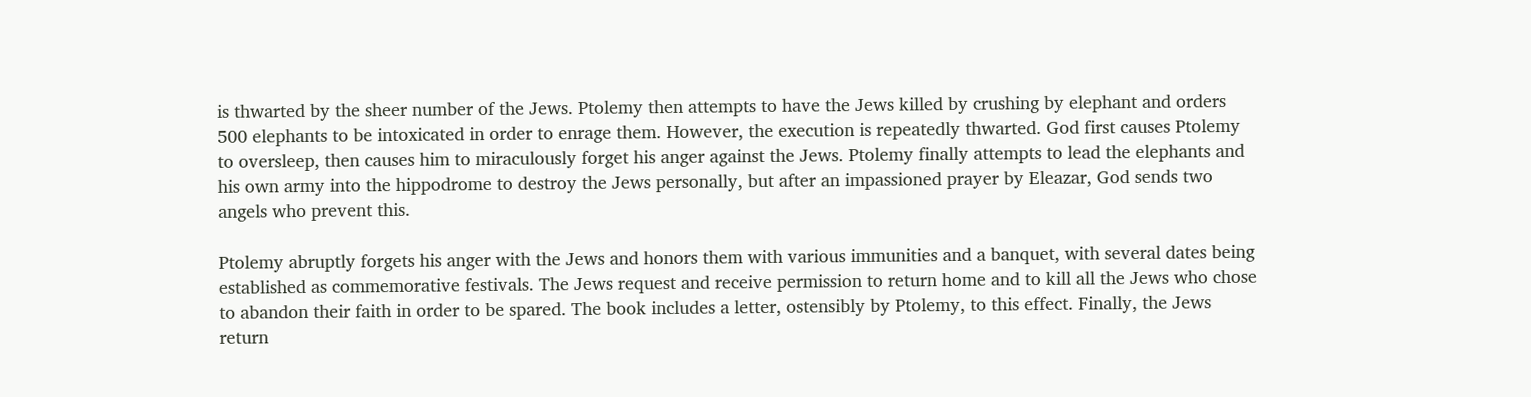is thwarted by the sheer number of the Jews. Ptolemy then attempts to have the Jews killed by crushing by elephant and orders 500 elephants to be intoxicated in order to enrage them. However, the execution is repeatedly thwarted. God first causes Ptolemy to oversleep, then causes him to miraculously forget his anger against the Jews. Ptolemy finally attempts to lead the elephants and his own army into the hippodrome to destroy the Jews personally, but after an impassioned prayer by Eleazar, God sends two angels who prevent this.

Ptolemy abruptly forgets his anger with the Jews and honors them with various immunities and a banquet, with several dates being established as commemorative festivals. The Jews request and receive permission to return home and to kill all the Jews who chose to abandon their faith in order to be spared. The book includes a letter, ostensibly by Ptolemy, to this effect. Finally, the Jews return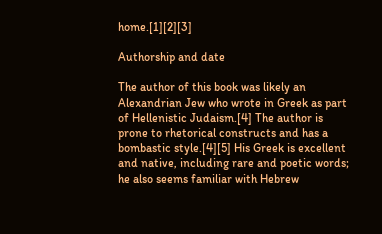home.[1][2][3]

Authorship and date

The author of this book was likely an Alexandrian Jew who wrote in Greek as part of Hellenistic Judaism.[4] The author is prone to rhetorical constructs and has a bombastic style.[4][5] His Greek is excellent and native, including rare and poetic words; he also seems familiar with Hebrew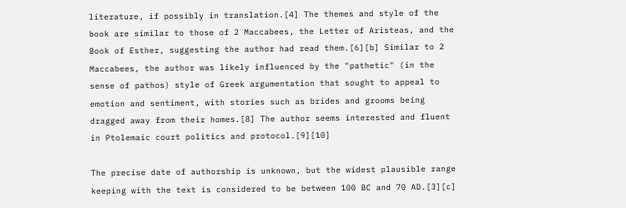literature, if possibly in translation.[4] The themes and style of the book are similar to those of 2 Maccabees, the Letter of Aristeas, and the Book of Esther, suggesting the author had read them.[6][b] Similar to 2 Maccabees, the author was likely influenced by the "pathetic" (in the sense of pathos) style of Greek argumentation that sought to appeal to emotion and sentiment, with stories such as brides and grooms being dragged away from their homes.[8] The author seems interested and fluent in Ptolemaic court politics and protocol.[9][10]

The precise date of authorship is unknown, but the widest plausible range keeping with the text is considered to be between 100 BC and 70 AD.[3][c]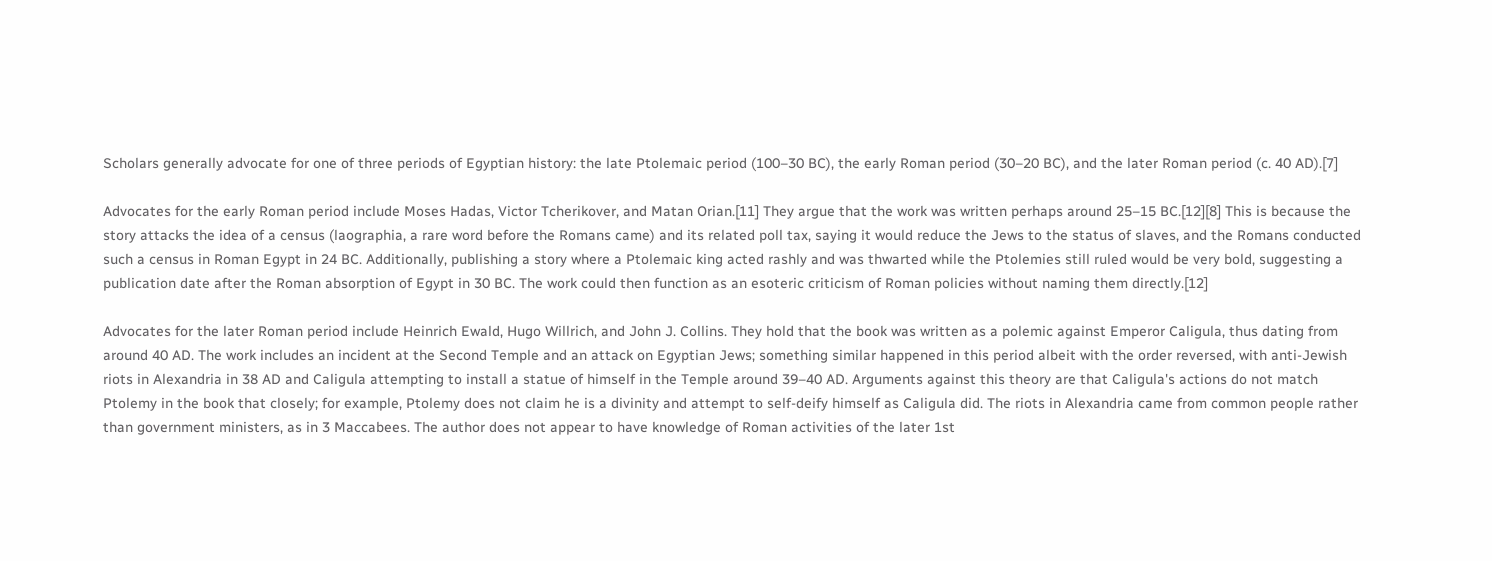Scholars generally advocate for one of three periods of Egyptian history: the late Ptolemaic period (100–30 BC), the early Roman period (30–20 BC), and the later Roman period (c. 40 AD).[7]

Advocates for the early Roman period include Moses Hadas, Victor Tcherikover, and Matan Orian.[11] They argue that the work was written perhaps around 25–15 BC.[12][8] This is because the story attacks the idea of a census (laographia, a rare word before the Romans came) and its related poll tax, saying it would reduce the Jews to the status of slaves, and the Romans conducted such a census in Roman Egypt in 24 BC. Additionally, publishing a story where a Ptolemaic king acted rashly and was thwarted while the Ptolemies still ruled would be very bold, suggesting a publication date after the Roman absorption of Egypt in 30 BC. The work could then function as an esoteric criticism of Roman policies without naming them directly.[12]

Advocates for the later Roman period include Heinrich Ewald, Hugo Willrich, and John J. Collins. They hold that the book was written as a polemic against Emperor Caligula, thus dating from around 40 AD. The work includes an incident at the Second Temple and an attack on Egyptian Jews; something similar happened in this period albeit with the order reversed, with anti-Jewish riots in Alexandria in 38 AD and Caligula attempting to install a statue of himself in the Temple around 39–40 AD. Arguments against this theory are that Caligula's actions do not match Ptolemy in the book that closely; for example, Ptolemy does not claim he is a divinity and attempt to self-deify himself as Caligula did. The riots in Alexandria came from common people rather than government ministers, as in 3 Maccabees. The author does not appear to have knowledge of Roman activities of the later 1st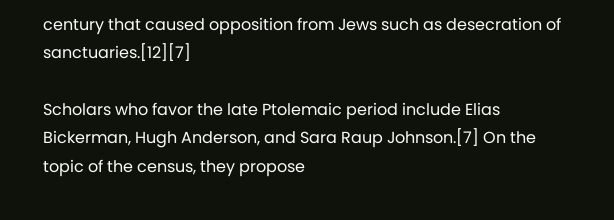century that caused opposition from Jews such as desecration of sanctuaries.[12][7]

Scholars who favor the late Ptolemaic period include Elias Bickerman, Hugh Anderson, and Sara Raup Johnson.[7] On the topic of the census, they propose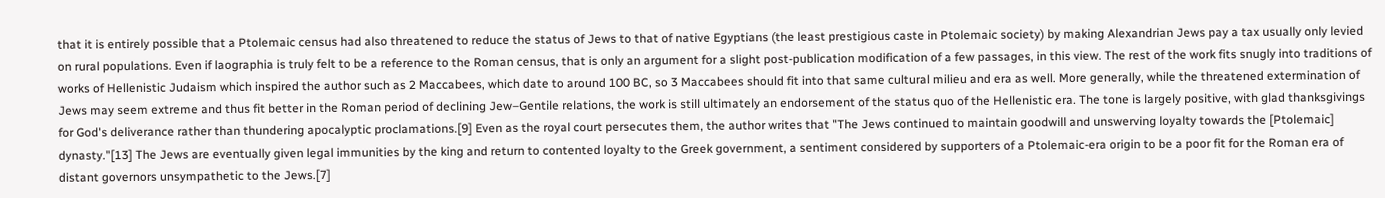that it is entirely possible that a Ptolemaic census had also threatened to reduce the status of Jews to that of native Egyptians (the least prestigious caste in Ptolemaic society) by making Alexandrian Jews pay a tax usually only levied on rural populations. Even if laographia is truly felt to be a reference to the Roman census, that is only an argument for a slight post-publication modification of a few passages, in this view. The rest of the work fits snugly into traditions of works of Hellenistic Judaism which inspired the author such as 2 Maccabees, which date to around 100 BC, so 3 Maccabees should fit into that same cultural milieu and era as well. More generally, while the threatened extermination of Jews may seem extreme and thus fit better in the Roman period of declining Jew–Gentile relations, the work is still ultimately an endorsement of the status quo of the Hellenistic era. The tone is largely positive, with glad thanksgivings for God's deliverance rather than thundering apocalyptic proclamations.[9] Even as the royal court persecutes them, the author writes that "The Jews continued to maintain goodwill and unswerving loyalty towards the [Ptolemaic] dynasty."[13] The Jews are eventually given legal immunities by the king and return to contented loyalty to the Greek government, a sentiment considered by supporters of a Ptolemaic-era origin to be a poor fit for the Roman era of distant governors unsympathetic to the Jews.[7]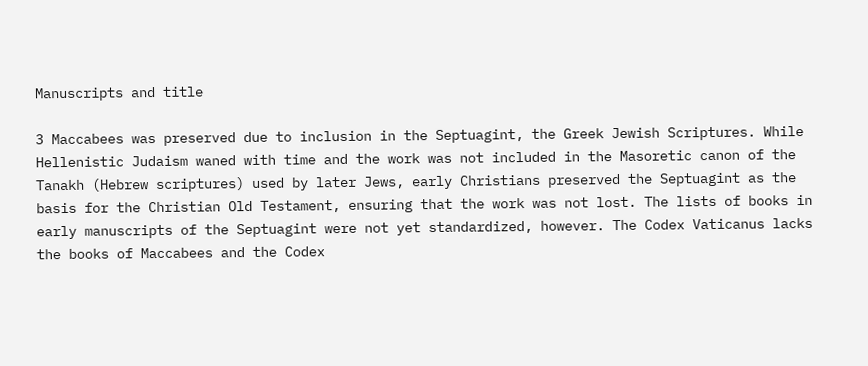Manuscripts and title

3 Maccabees was preserved due to inclusion in the Septuagint, the Greek Jewish Scriptures. While Hellenistic Judaism waned with time and the work was not included in the Masoretic canon of the Tanakh (Hebrew scriptures) used by later Jews, early Christians preserved the Septuagint as the basis for the Christian Old Testament, ensuring that the work was not lost. The lists of books in early manuscripts of the Septuagint were not yet standardized, however. The Codex Vaticanus lacks the books of Maccabees and the Codex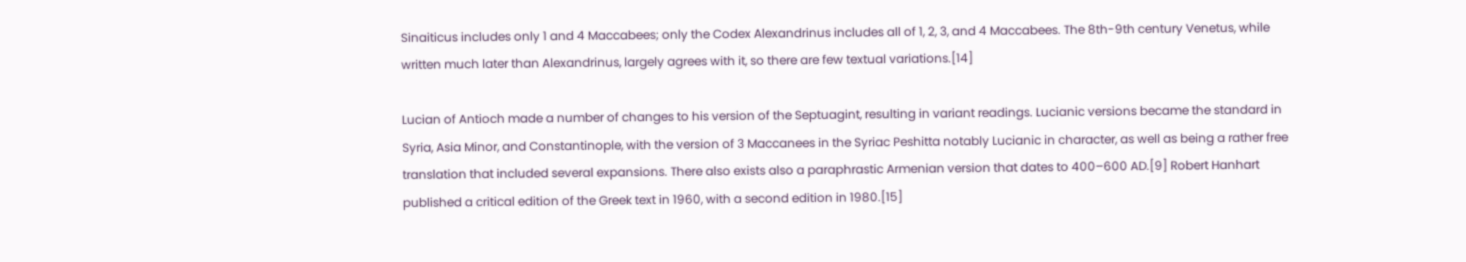Sinaiticus includes only 1 and 4 Maccabees; only the Codex Alexandrinus includes all of 1, 2, 3, and 4 Maccabees. The 8th-9th century Venetus, while written much later than Alexandrinus, largely agrees with it, so there are few textual variations.[14]

Lucian of Antioch made a number of changes to his version of the Septuagint, resulting in variant readings. Lucianic versions became the standard in Syria, Asia Minor, and Constantinople, with the version of 3 Maccanees in the Syriac Peshitta notably Lucianic in character, as well as being a rather free translation that included several expansions. There also exists also a paraphrastic Armenian version that dates to 400–600 AD.[9] Robert Hanhart published a critical edition of the Greek text in 1960, with a second edition in 1980.[15]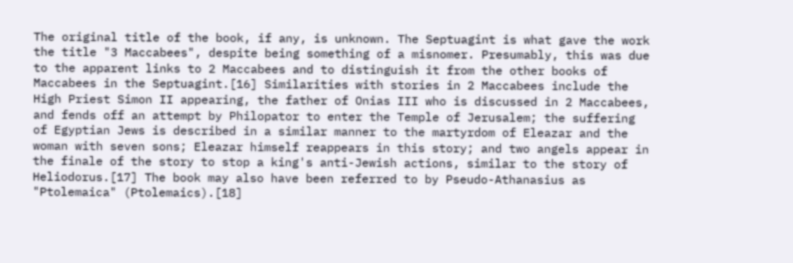The original title of the book, if any, is unknown. The Septuagint is what gave the work the title "3 Maccabees", despite being something of a misnomer. Presumably, this was due to the apparent links to 2 Maccabees and to distinguish it from the other books of Maccabees in the Septuagint.[16] Similarities with stories in 2 Maccabees include the High Priest Simon II appearing, the father of Onias III who is discussed in 2 Maccabees, and fends off an attempt by Philopator to enter the Temple of Jerusalem; the suffering of Egyptian Jews is described in a similar manner to the martyrdom of Eleazar and the woman with seven sons; Eleazar himself reappears in this story; and two angels appear in the finale of the story to stop a king's anti-Jewish actions, similar to the story of Heliodorus.[17] The book may also have been referred to by Pseudo-Athanasius as "Ptolemaica" (Ptolemaics).[18]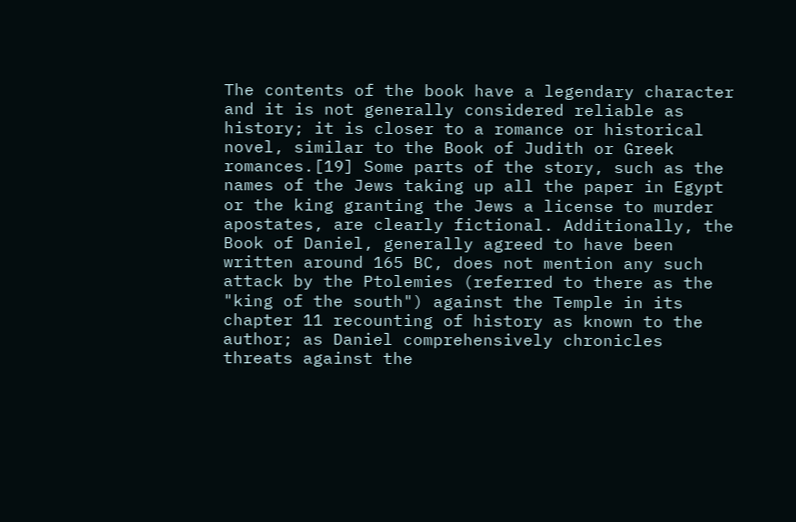The contents of the book have a legendary character and it is not generally considered reliable as history; it is closer to a romance or historical novel, similar to the Book of Judith or Greek romances.[19] Some parts of the story, such as the names of the Jews taking up all the paper in Egypt or the king granting the Jews a license to murder apostates, are clearly fictional. Additionally, the Book of Daniel, generally agreed to have been written around 165 BC, does not mention any such attack by the Ptolemies (referred to there as the "king of the south") against the Temple in its chapter 11 recounting of history as known to the author; as Daniel comprehensively chronicles threats against the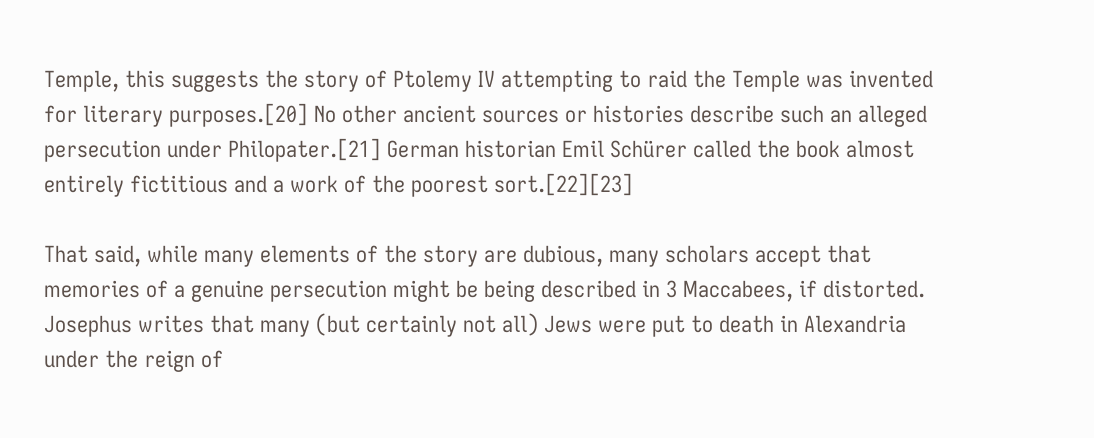Temple, this suggests the story of Ptolemy IV attempting to raid the Temple was invented for literary purposes.[20] No other ancient sources or histories describe such an alleged persecution under Philopater.[21] German historian Emil Schürer called the book almost entirely fictitious and a work of the poorest sort.[22][23]

That said, while many elements of the story are dubious, many scholars accept that memories of a genuine persecution might be being described in 3 Maccabees, if distorted. Josephus writes that many (but certainly not all) Jews were put to death in Alexandria under the reign of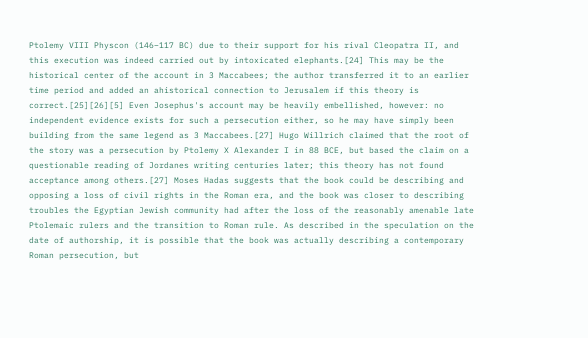Ptolemy VIII Physcon (146–117 BC) due to their support for his rival Cleopatra II, and this execution was indeed carried out by intoxicated elephants.[24] This may be the historical center of the account in 3 Maccabees; the author transferred it to an earlier time period and added an ahistorical connection to Jerusalem if this theory is correct.[25][26][5] Even Josephus's account may be heavily embellished, however: no independent evidence exists for such a persecution either, so he may have simply been building from the same legend as 3 Maccabees.[27] Hugo Willrich claimed that the root of the story was a persecution by Ptolemy X Alexander I in 88 BCE, but based the claim on a questionable reading of Jordanes writing centuries later; this theory has not found acceptance among others.[27] Moses Hadas suggests that the book could be describing and opposing a loss of civil rights in the Roman era, and the book was closer to describing troubles the Egyptian Jewish community had after the loss of the reasonably amenable late Ptolemaic rulers and the transition to Roman rule. As described in the speculation on the date of authorship, it is possible that the book was actually describing a contemporary Roman persecution, but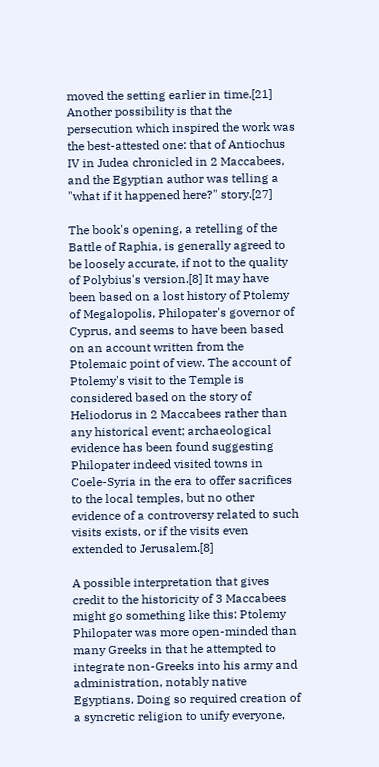moved the setting earlier in time.[21] Another possibility is that the persecution which inspired the work was the best-attested one: that of Antiochus IV in Judea chronicled in 2 Maccabees, and the Egyptian author was telling a "what if it happened here?" story.[27]

The book's opening, a retelling of the Battle of Raphia, is generally agreed to be loosely accurate, if not to the quality of Polybius's version.[8] It may have been based on a lost history of Ptolemy of Megalopolis, Philopater's governor of Cyprus, and seems to have been based on an account written from the Ptolemaic point of view. The account of Ptolemy's visit to the Temple is considered based on the story of Heliodorus in 2 Maccabees rather than any historical event; archaeological evidence has been found suggesting Philopater indeed visited towns in Coele-Syria in the era to offer sacrifices to the local temples, but no other evidence of a controversy related to such visits exists, or if the visits even extended to Jerusalem.[8]

A possible interpretation that gives credit to the historicity of 3 Maccabees might go something like this: Ptolemy Philopater was more open-minded than many Greeks in that he attempted to integrate non-Greeks into his army and administration, notably native Egyptians. Doing so required creation of a syncretic religion to unify everyone,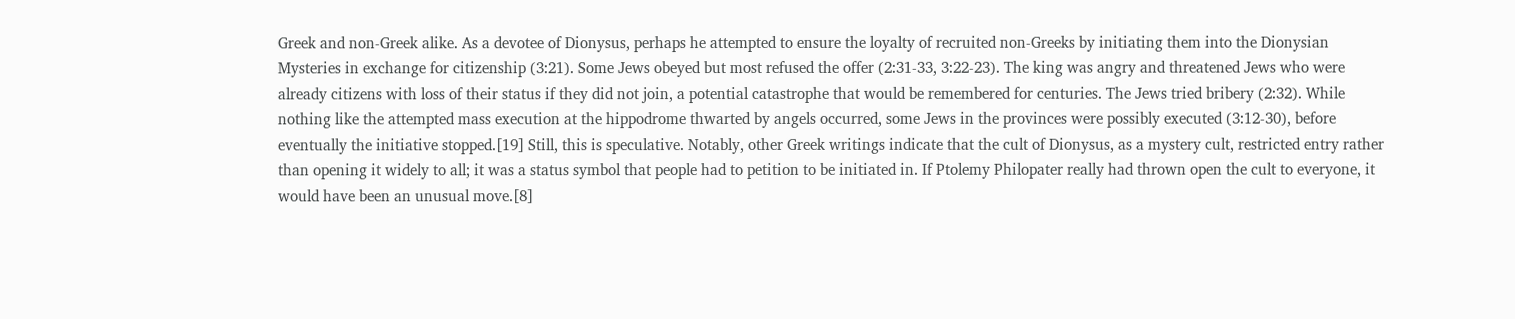Greek and non-Greek alike. As a devotee of Dionysus, perhaps he attempted to ensure the loyalty of recruited non-Greeks by initiating them into the Dionysian Mysteries in exchange for citizenship (3:21). Some Jews obeyed but most refused the offer (2:31-33, 3:22-23). The king was angry and threatened Jews who were already citizens with loss of their status if they did not join, a potential catastrophe that would be remembered for centuries. The Jews tried bribery (2:32). While nothing like the attempted mass execution at the hippodrome thwarted by angels occurred, some Jews in the provinces were possibly executed (3:12-30), before eventually the initiative stopped.[19] Still, this is speculative. Notably, other Greek writings indicate that the cult of Dionysus, as a mystery cult, restricted entry rather than opening it widely to all; it was a status symbol that people had to petition to be initiated in. If Ptolemy Philopater really had thrown open the cult to everyone, it would have been an unusual move.[8]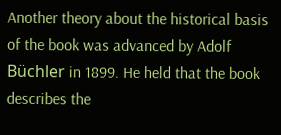Another theory about the historical basis of the book was advanced by Adolf Büchler in 1899. He held that the book describes the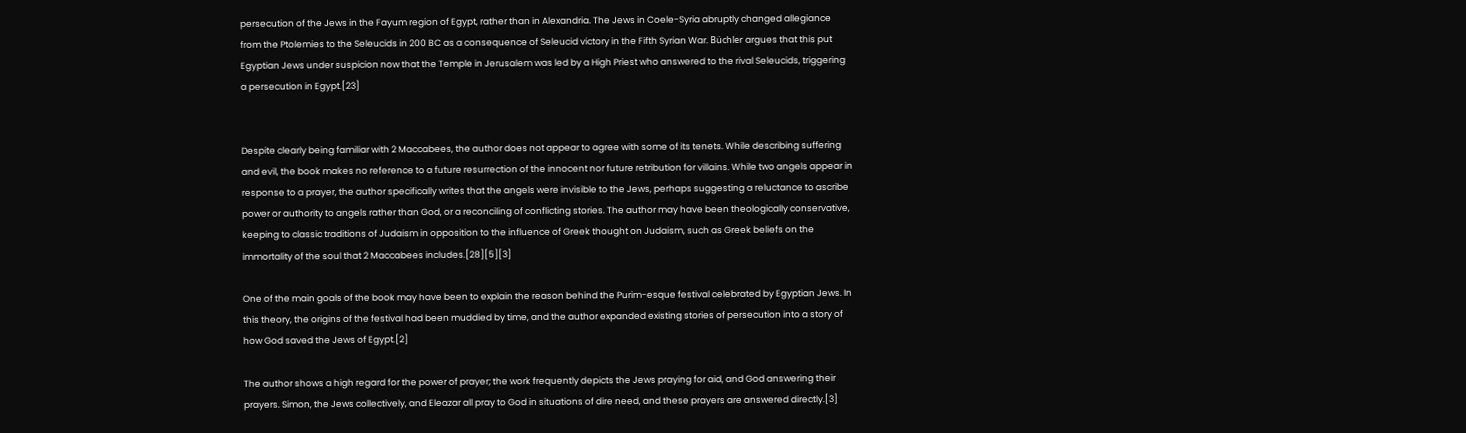persecution of the Jews in the Fayum region of Egypt, rather than in Alexandria. The Jews in Coele-Syria abruptly changed allegiance from the Ptolemies to the Seleucids in 200 BC as a consequence of Seleucid victory in the Fifth Syrian War. Büchler argues that this put Egyptian Jews under suspicion now that the Temple in Jerusalem was led by a High Priest who answered to the rival Seleucids, triggering a persecution in Egypt.[23]


Despite clearly being familiar with 2 Maccabees, the author does not appear to agree with some of its tenets. While describing suffering and evil, the book makes no reference to a future resurrection of the innocent nor future retribution for villains. While two angels appear in response to a prayer, the author specifically writes that the angels were invisible to the Jews, perhaps suggesting a reluctance to ascribe power or authority to angels rather than God, or a reconciling of conflicting stories. The author may have been theologically conservative, keeping to classic traditions of Judaism in opposition to the influence of Greek thought on Judaism, such as Greek beliefs on the immortality of the soul that 2 Maccabees includes.[28][5][3]

One of the main goals of the book may have been to explain the reason behind the Purim-esque festival celebrated by Egyptian Jews. In this theory, the origins of the festival had been muddied by time, and the author expanded existing stories of persecution into a story of how God saved the Jews of Egypt.[2]

The author shows a high regard for the power of prayer; the work frequently depicts the Jews praying for aid, and God answering their prayers. Simon, the Jews collectively, and Eleazar all pray to God in situations of dire need, and these prayers are answered directly.[3]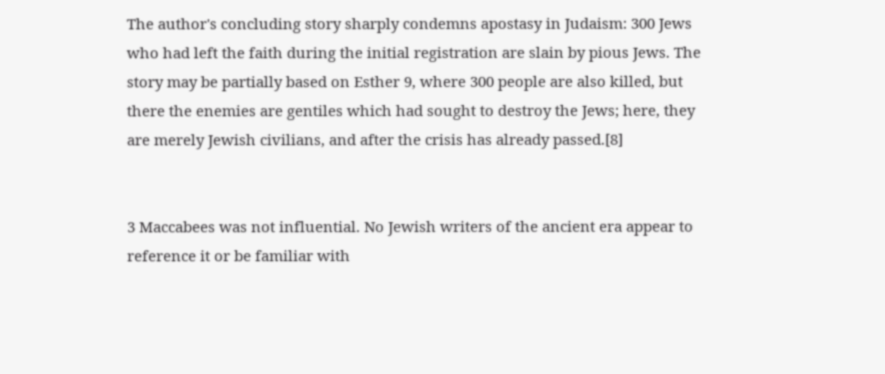The author's concluding story sharply condemns apostasy in Judaism: 300 Jews who had left the faith during the initial registration are slain by pious Jews. The story may be partially based on Esther 9, where 300 people are also killed, but there the enemies are gentiles which had sought to destroy the Jews; here, they are merely Jewish civilians, and after the crisis has already passed.[8]


3 Maccabees was not influential. No Jewish writers of the ancient era appear to reference it or be familiar with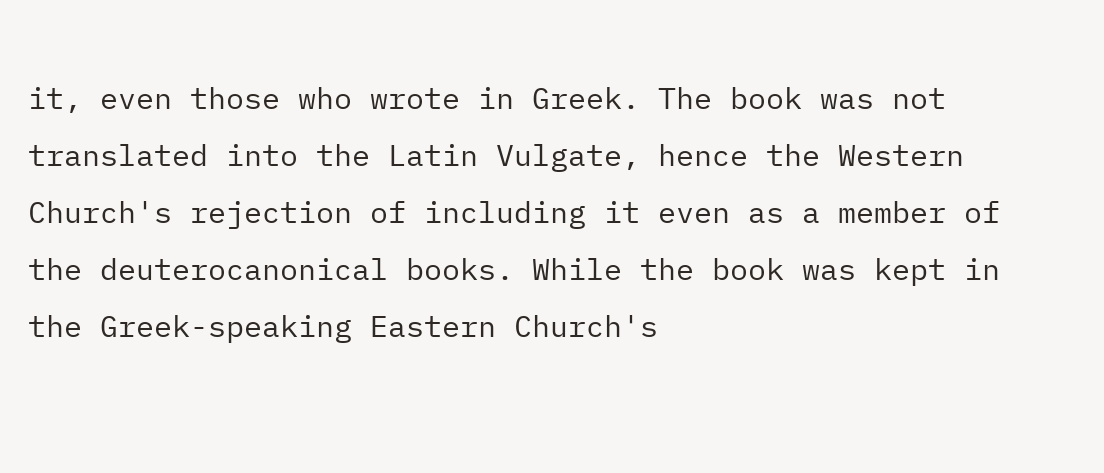it, even those who wrote in Greek. The book was not translated into the Latin Vulgate, hence the Western Church's rejection of including it even as a member of the deuterocanonical books. While the book was kept in the Greek-speaking Eastern Church's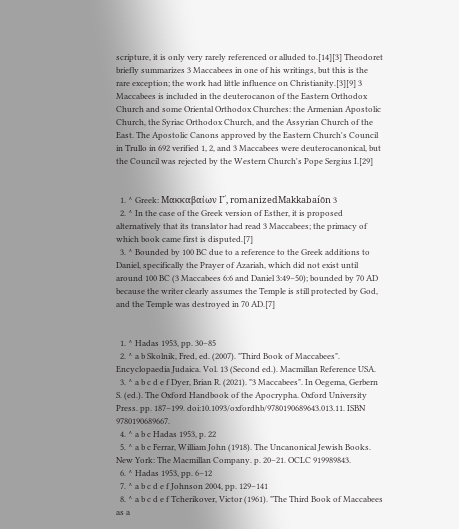scripture, it is only very rarely referenced or alluded to.[14][3] Theodoret briefly summarizes 3 Maccabees in one of his writings, but this is the rare exception; the work had little influence on Christianity.[3][9] 3 Maccabees is included in the deuterocanon of the Eastern Orthodox Church and some Oriental Orthodox Churches: the Armenian Apostolic Church, the Syriac Orthodox Church, and the Assyrian Church of the East. The Apostolic Canons approved by the Eastern Church's Council in Trullo in 692 verified 1, 2, and 3 Maccabees were deuterocanonical, but the Council was rejected by the Western Church's Pope Sergius I.[29]


  1. ^ Greek: Μακκαβαίων Γ´, romanizedMakkabaíōn 3
  2. ^ In the case of the Greek version of Esther, it is proposed alternatively that its translator had read 3 Maccabees; the primacy of which book came first is disputed.[7]
  3. ^ Bounded by 100 BC due to a reference to the Greek additions to Daniel, specifically the Prayer of Azariah, which did not exist until around 100 BC (3 Maccabees 6:6 and Daniel 3:49–50); bounded by 70 AD because the writer clearly assumes the Temple is still protected by God, and the Temple was destroyed in 70 AD.[7]


  1. ^ Hadas 1953, pp. 30–85
  2. ^ a b Skolnik, Fred, ed. (2007). "Third Book of Maccabees". Encyclopaedia Judaica. Vol. 13 (Second ed.). Macmillan Reference USA.
  3. ^ a b c d e f Dyer, Brian R. (2021). "3 Maccabees". In Oegema, Gerbern S. (ed.). The Oxford Handbook of the Apocrypha. Oxford University Press. pp. 187–199. doi:10.1093/oxfordhb/9780190689643.013.11. ISBN 9780190689667.
  4. ^ a b c Hadas 1953, p. 22
  5. ^ a b c Ferrar, William John (1918). The Uncanonical Jewish Books. New York: The Macmillan Company. p. 20–21. OCLC 919989843.
  6. ^ Hadas 1953, pp. 6–12
  7. ^ a b c d e f Johnson 2004, pp. 129–141
  8. ^ a b c d e f Tcherikover, Victor (1961). "The Third Book of Maccabees as a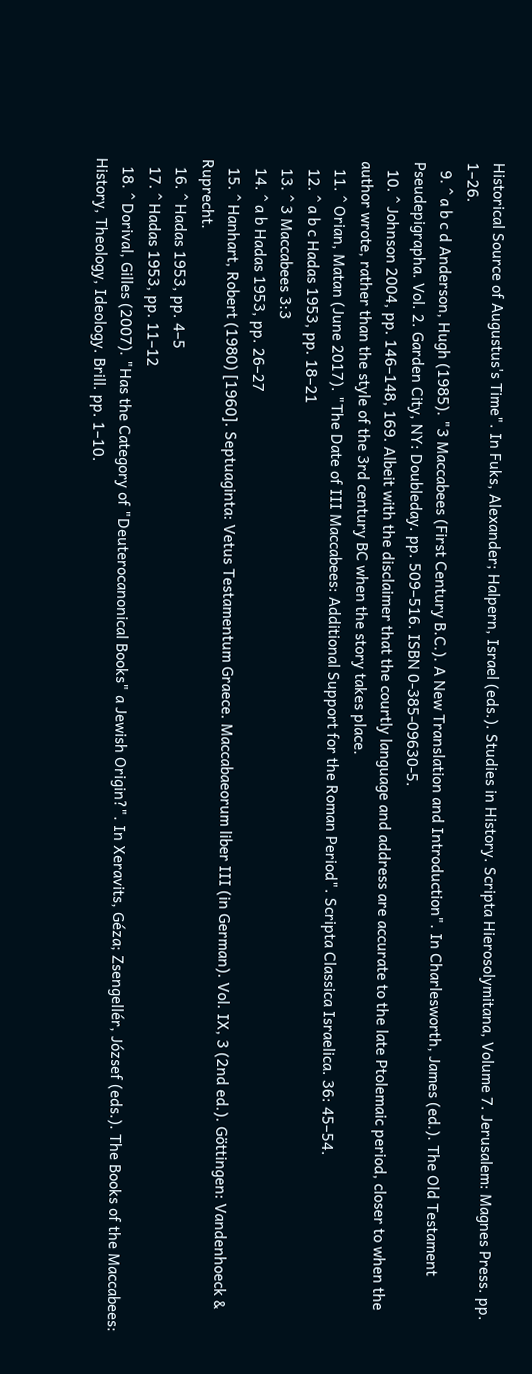Historical Source of Augustus's Time". In Fuks, Alexander; Halpern, Israel (eds.). Studies in History. Scripta Hierosolymitana, Volume 7. Jerusalem: Magnes Press. pp. 1–26.
  9. ^ a b c d Anderson, Hugh (1985). "3 Maccabees (First Century B.C.). A New Translation and Introduction". In Charlesworth, James (ed.). The Old Testament Pseudepigrapha. Vol. 2. Garden City, NY: Doubleday. pp. 509–516. ISBN 0-385-09630-5.
  10. ^ Johnson 2004, pp. 146–148, 169. Albeit with the disclaimer that the courtly language and address are accurate to the late Ptolemaic period, closer to when the author wrote, rather than the style of the 3rd century BC when the story takes place.
  11. ^ Orian, Matan (June 2017). "The Date of III Maccabees: Additional Support for the Roman Period". Scripta Classica Israelica. 36: 45–54.
  12. ^ a b c Hadas 1953, pp. 18–21
  13. ^ 3 Maccabees 3:3
  14. ^ a b Hadas 1953, pp. 26–27
  15. ^ Hanhart, Robert (1980) [1960]. Septuaginta: Vetus Testamentum Graece. Maccabaeorum liber III (in German). Vol. IX, 3 (2nd ed.). Göttingen: Vandenhoeck & Ruprecht.
  16. ^ Hadas 1953, pp. 4–5
  17. ^ Hadas 1953, pp. 11–12
  18. ^ Dorival, Gilles (2007). "Has the Category of "Deuterocanonical Books" a Jewish Origin?". In Xeravits, Géza; Zsengellér, József (eds.). The Books of the Maccabees: History, Theology, Ideology. Brill. pp. 1–10.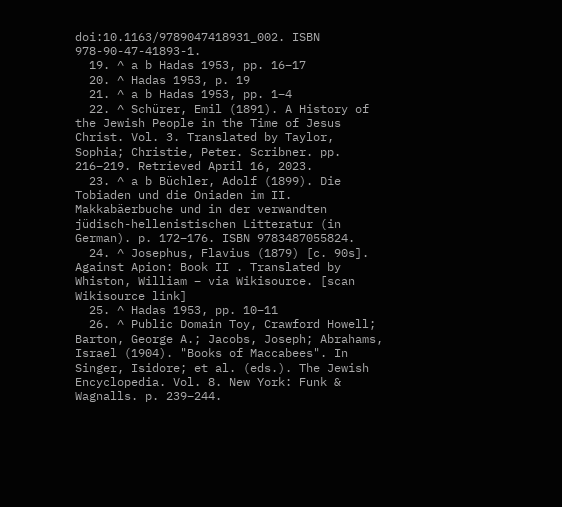doi:10.1163/9789047418931_002. ISBN 978-90-47-41893-1.
  19. ^ a b Hadas 1953, pp. 16–17
  20. ^ Hadas 1953, p. 19
  21. ^ a b Hadas 1953, pp. 1–4
  22. ^ Schürer, Emil (1891). A History of the Jewish People in the Time of Jesus Christ. Vol. 3. Translated by Taylor, Sophia; Christie, Peter. Scribner. pp. 216–219. Retrieved April 16, 2023.
  23. ^ a b Büchler, Adolf (1899). Die Tobiaden und die Oniaden im II. Makkabäerbuche und in der verwandten jüdisch-hellenistischen Litteratur (in German). p. 172–176. ISBN 9783487055824.
  24. ^ Josephus, Flavius (1879) [c. 90s]. Against Apion: Book II . Translated by Whiston, William – via Wikisource. [scan Wikisource link]
  25. ^ Hadas 1953, pp. 10–11
  26. ^ Public Domain Toy, Crawford Howell; Barton, George A.; Jacobs, Joseph; Abrahams, Israel (1904). "Books of Maccabees". In Singer, Isidore; et al. (eds.). The Jewish Encyclopedia. Vol. 8. New York: Funk & Wagnalls. p. 239–244.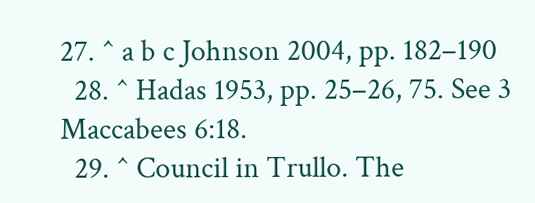27. ^ a b c Johnson 2004, pp. 182–190
  28. ^ Hadas 1953, pp. 25–26, 75. See 3 Maccabees 6:18.
  29. ^ Council in Trullo. The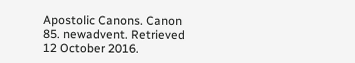Apostolic Canons. Canon 85. newadvent. Retrieved 12 October 2016.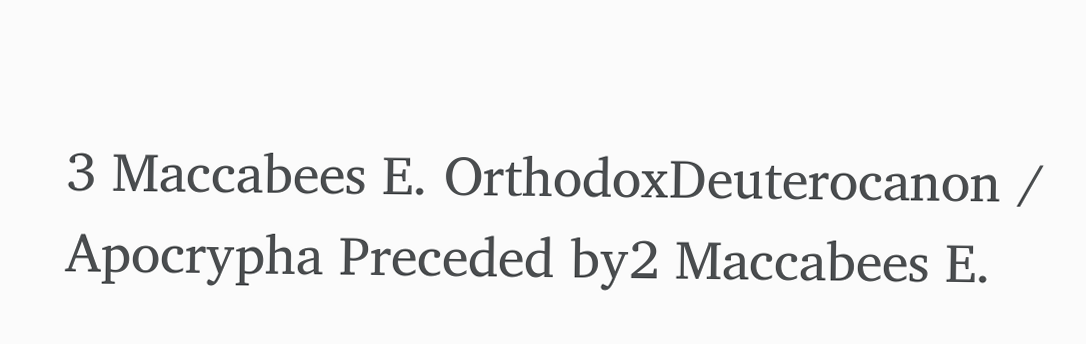3 Maccabees E. OrthodoxDeuterocanon / Apocrypha Preceded by2 Maccabees E.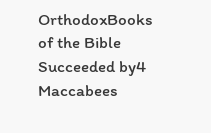OrthodoxBooks of the Bible Succeeded by4 Maccabees